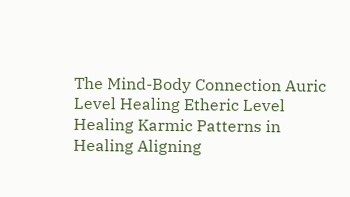The Mind-Body Connection Auric Level Healing Etheric Level Healing Karmic Patterns in Healing Aligning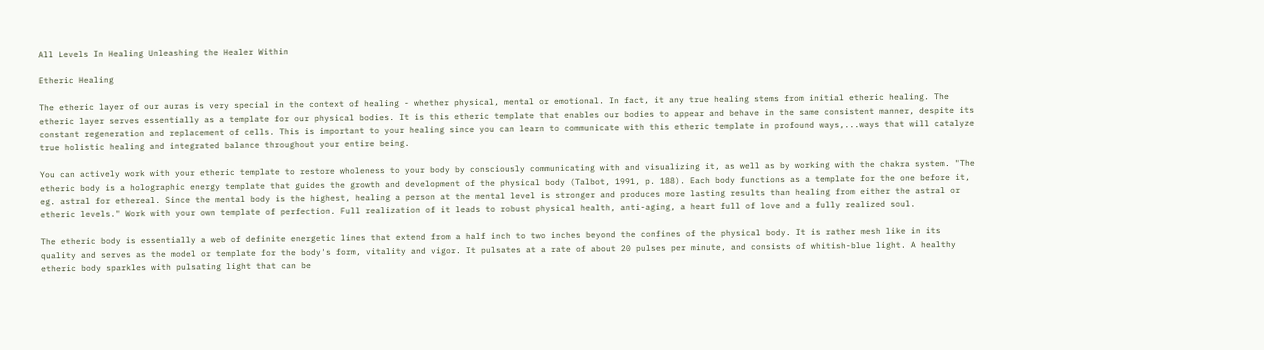All Levels In Healing Unleashing the Healer Within

Etheric Healing

The etheric layer of our auras is very special in the context of healing - whether physical, mental or emotional. In fact, it any true healing stems from initial etheric healing. The etheric layer serves essentially as a template for our physical bodies. It is this etheric template that enables our bodies to appear and behave in the same consistent manner, despite its constant regeneration and replacement of cells. This is important to your healing since you can learn to communicate with this etheric template in profound ways,...ways that will catalyze true holistic healing and integrated balance throughout your entire being.

You can actively work with your etheric template to restore wholeness to your body by consciously communicating with and visualizing it, as well as by working with the chakra system. "The etheric body is a holographic energy template that guides the growth and development of the physical body (Talbot, 1991, p. 188). Each body functions as a template for the one before it, eg. astral for ethereal. Since the mental body is the highest, healing a person at the mental level is stronger and produces more lasting results than healing from either the astral or etheric levels." Work with your own template of perfection. Full realization of it leads to robust physical health, anti-aging, a heart full of love and a fully realized soul.

The etheric body is essentially a web of definite energetic lines that extend from a half inch to two inches beyond the confines of the physical body. It is rather mesh like in its quality and serves as the model or template for the body's form, vitality and vigor. It pulsates at a rate of about 20 pulses per minute, and consists of whitish-blue light. A healthy etheric body sparkles with pulsating light that can be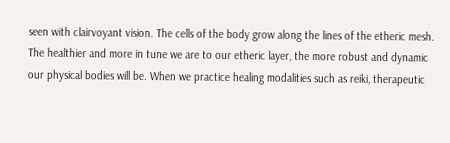seen with clairvoyant vision. The cells of the body grow along the lines of the etheric mesh. The healthier and more in tune we are to our etheric layer, the more robust and dynamic our physical bodies will be. When we practice healing modalities such as reiki, therapeutic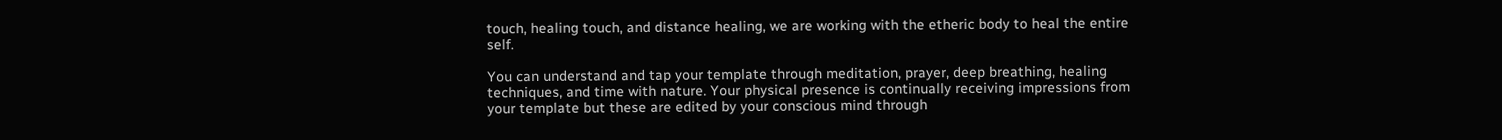touch, healing touch, and distance healing, we are working with the etheric body to heal the entire self.

You can understand and tap your template through meditation, prayer, deep breathing, healing techniques, and time with nature. Your physical presence is continually receiving impressions from your template but these are edited by your conscious mind through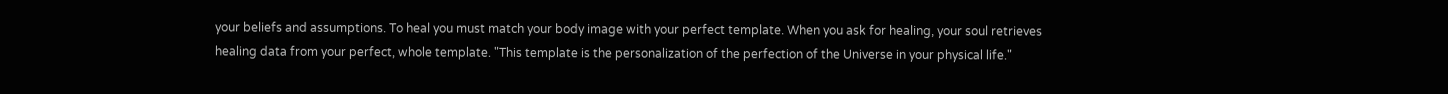your beliefs and assumptions. To heal you must match your body image with your perfect template. When you ask for healing, your soul retrieves healing data from your perfect, whole template. "This template is the personalization of the perfection of the Universe in your physical life."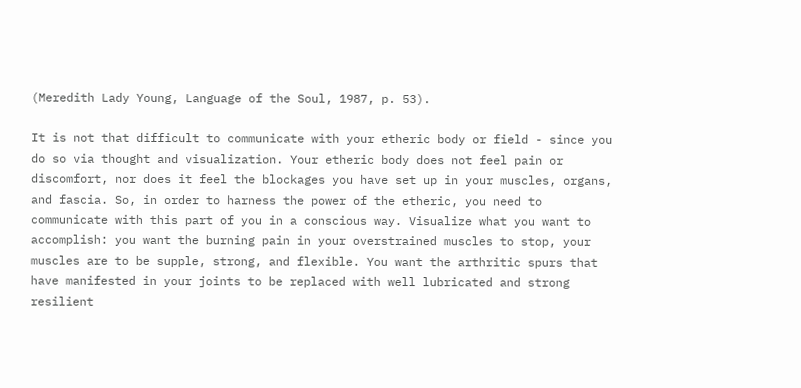(Meredith Lady Young, Language of the Soul, 1987, p. 53).

It is not that difficult to communicate with your etheric body or field - since you do so via thought and visualization. Your etheric body does not feel pain or discomfort, nor does it feel the blockages you have set up in your muscles, organs, and fascia. So, in order to harness the power of the etheric, you need to communicate with this part of you in a conscious way. Visualize what you want to accomplish: you want the burning pain in your overstrained muscles to stop, your muscles are to be supple, strong, and flexible. You want the arthritic spurs that have manifested in your joints to be replaced with well lubricated and strong resilient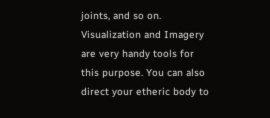joints, and so on. Visualization and Imagery are very handy tools for this purpose. You can also direct your etheric body to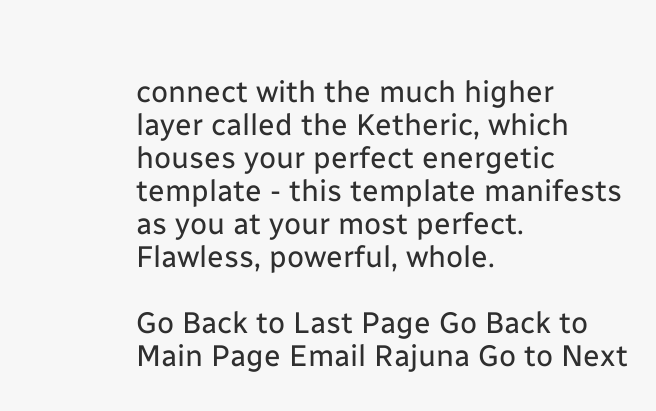connect with the much higher layer called the Ketheric, which houses your perfect energetic template - this template manifests as you at your most perfect. Flawless, powerful, whole.

Go Back to Last Page Go Back to Main Page Email Rajuna Go to Next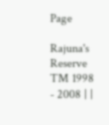Page

Rajuna's Reserve TM 1998 - 2008 | |